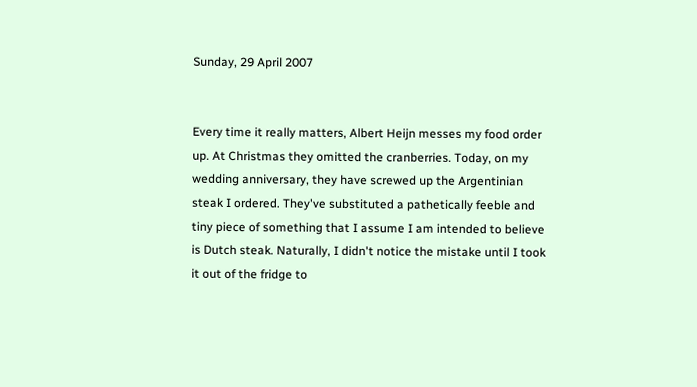Sunday, 29 April 2007


Every time it really matters, Albert Heijn messes my food order up. At Christmas they omitted the cranberries. Today, on my wedding anniversary, they have screwed up the Argentinian steak I ordered. They've substituted a pathetically feeble and tiny piece of something that I assume I am intended to believe is Dutch steak. Naturally, I didn't notice the mistake until I took it out of the fridge to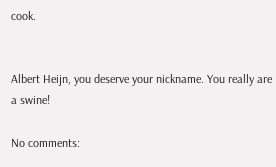cook.


Albert Heijn, you deserve your nickname. You really are a swine!

No comments: